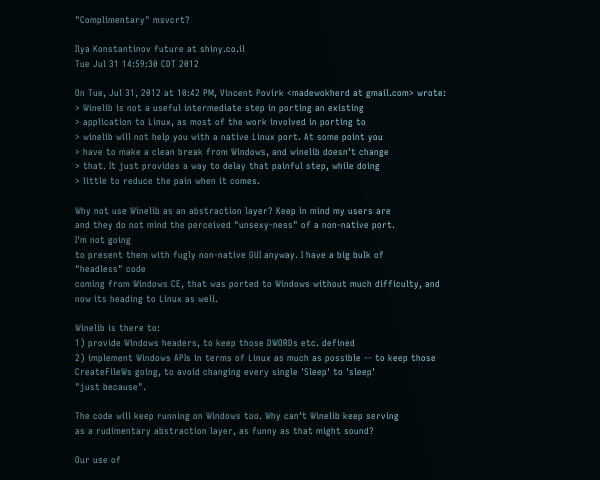"Complimentary" msvcrt?

Ilya Konstantinov future at shiny.co.il
Tue Jul 31 14:59:30 CDT 2012

On Tue, Jul 31, 2012 at 10:42 PM, Vincent Povirk <madewokherd at gmail.com> wrote:
> Winelib is not a useful intermediate step in porting an existing
> application to Linux, as most of the work involved in porting to
> winelib will not help you with a native Linux port. At some point you
> have to make a clean break from Windows, and winelib doesn't change
> that. It just provides a way to delay that painful step, while doing
> little to reduce the pain when it comes.

Why not use Winelib as an abstraction layer? Keep in mind my users are
and they do not mind the perceived "unsexy-ness" of a non-native port.
I'm not going
to present them with fugly non-native GUI anyway. I have a big bulk of
"headless" code
coming from Windows CE, that was ported to Windows without much difficulty, and
now its heading to Linux as well.

Winelib is there to:
1) provide Windows headers, to keep those DWORDs etc. defined
2) implement Windows APIs in terms of Linux as much as possible -- to keep those
CreateFileWs going, to avoid changing every single 'Sleep' to 'sleep'
"just because".

The code will keep running on Windows too. Why can't Winelib keep serving
as a rudimentary abstraction layer, as funny as that might sound?

Our use of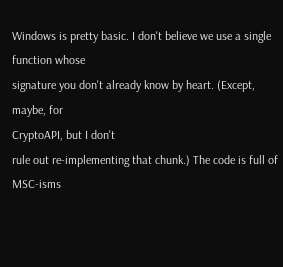Windows is pretty basic. I don't believe we use a single
function whose
signature you don't already know by heart. (Except, maybe, for
CryptoAPI, but I don't
rule out re-implementing that chunk.) The code is full of MSC-isms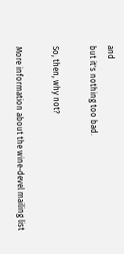and
but it's nothing too bad.

So, then, why not?

More information about the wine-devel mailing list